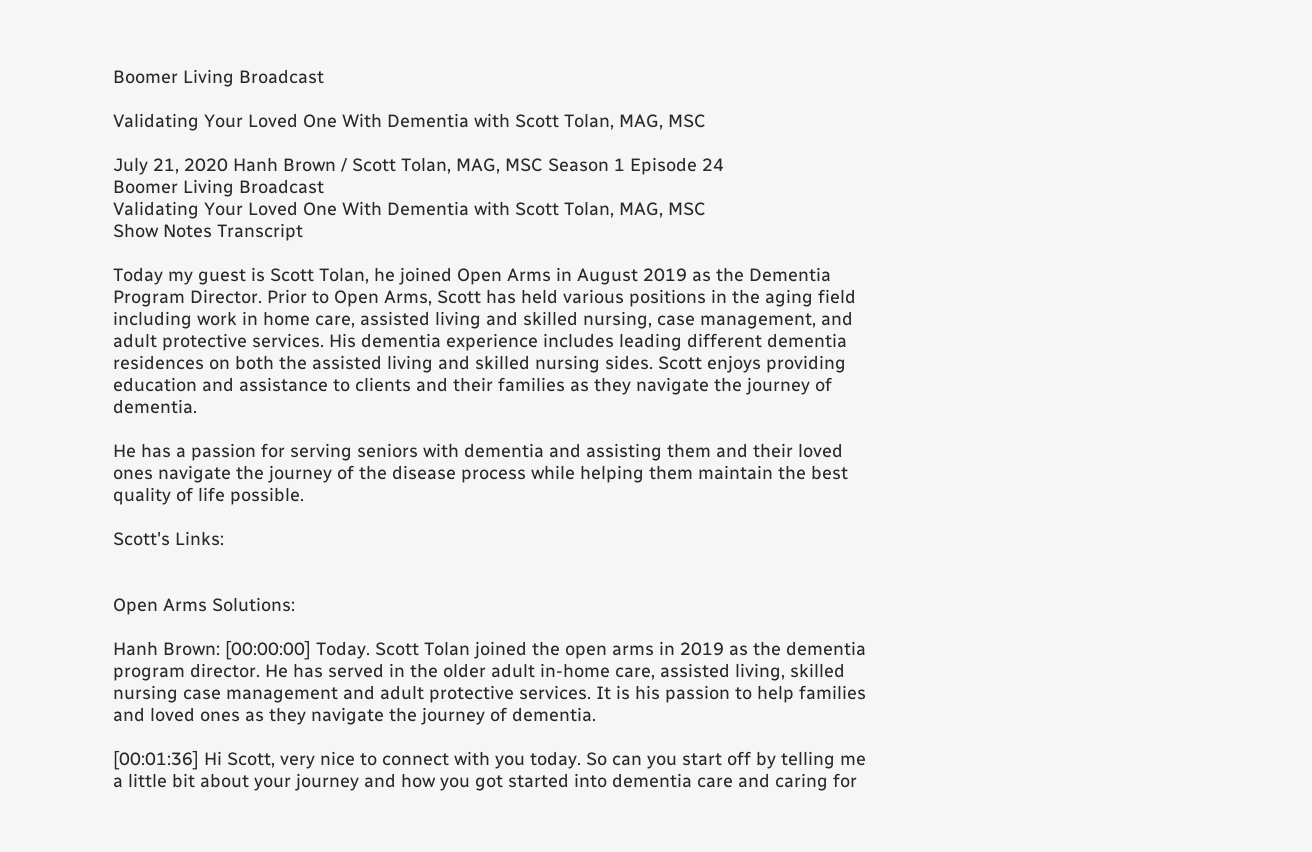Boomer Living Broadcast

Validating Your Loved One With Dementia with Scott Tolan, MAG, MSC

July 21, 2020 Hanh Brown / Scott Tolan, MAG, MSC Season 1 Episode 24
Boomer Living Broadcast
Validating Your Loved One With Dementia with Scott Tolan, MAG, MSC
Show Notes Transcript

Today my guest is Scott Tolan, he joined Open Arms in August 2019 as the Dementia Program Director. Prior to Open Arms, Scott has held various positions in the aging field including work in home care, assisted living and skilled nursing, case management, and adult protective services. His dementia experience includes leading different dementia residences on both the assisted living and skilled nursing sides. Scott enjoys providing education and assistance to clients and their families as they navigate the journey of dementia.

He has a passion for serving seniors with dementia and assisting them and their loved ones navigate the journey of the disease process while helping them maintain the best quality of life possible.

Scott's Links:


Open Arms Solutions:

Hanh Brown: [00:00:00] Today. Scott Tolan joined the open arms in 2019 as the dementia program director. He has served in the older adult in-home care, assisted living, skilled nursing case management and adult protective services. It is his passion to help families and loved ones as they navigate the journey of dementia.

[00:01:36] Hi Scott, very nice to connect with you today. So can you start off by telling me a little bit about your journey and how you got started into dementia care and caring for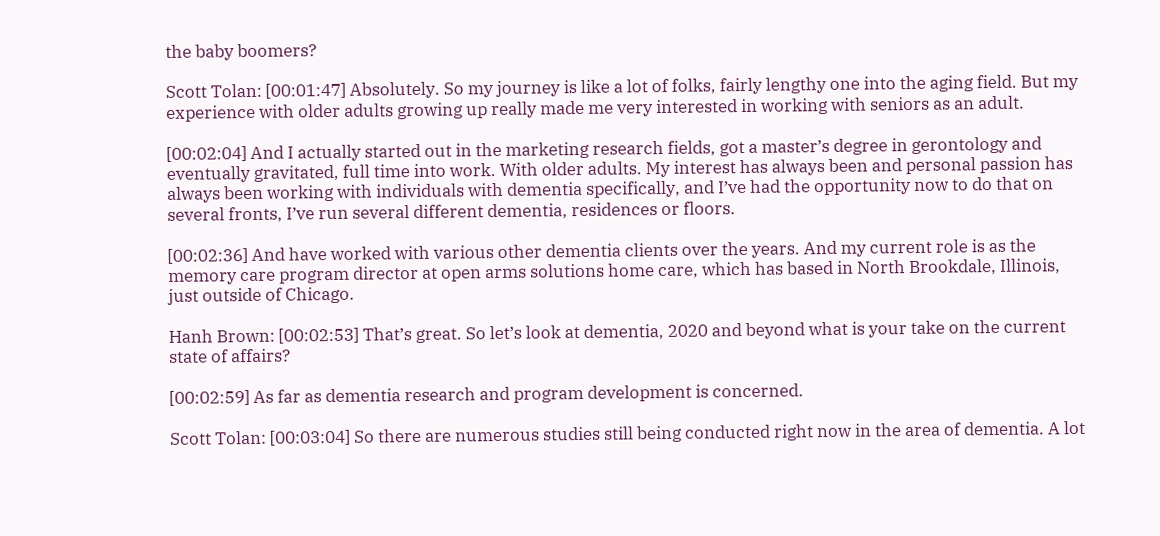the baby boomers?

Scott Tolan: [00:01:47] Absolutely. So my journey is like a lot of folks, fairly lengthy one into the aging field. But my experience with older adults growing up really made me very interested in working with seniors as an adult.

[00:02:04] And I actually started out in the marketing research fields, got a master’s degree in gerontology and eventually gravitated, full time into work. With older adults. My interest has always been and personal passion has always been working with individuals with dementia specifically, and I’ve had the opportunity now to do that on several fronts, I’ve run several different dementia, residences or floors.

[00:02:36] And have worked with various other dementia clients over the years. And my current role is as the memory care program director at open arms solutions home care, which has based in North Brookdale, Illinois, just outside of Chicago.

Hanh Brown: [00:02:53] That’s great. So let’s look at dementia, 2020 and beyond what is your take on the current state of affairs?

[00:02:59] As far as dementia research and program development is concerned.

Scott Tolan: [00:03:04] So there are numerous studies still being conducted right now in the area of dementia. A lot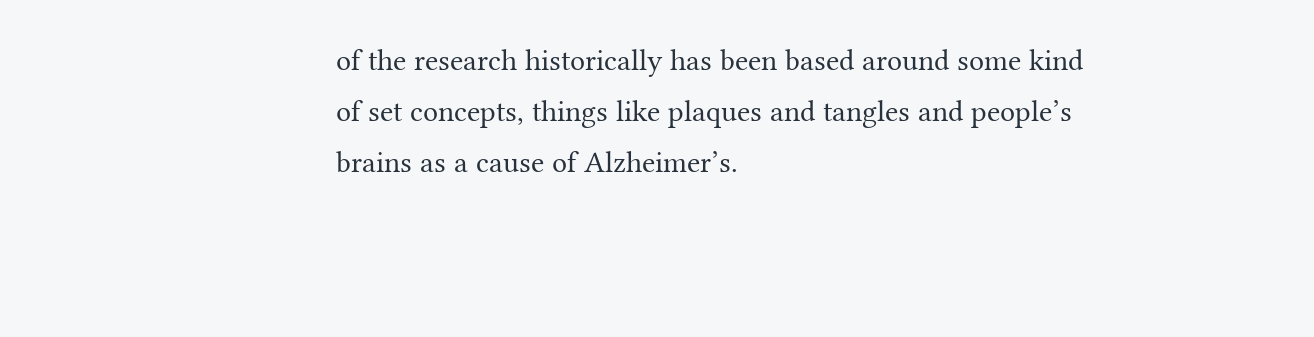of the research historically has been based around some kind of set concepts, things like plaques and tangles and people’s brains as a cause of Alzheimer’s.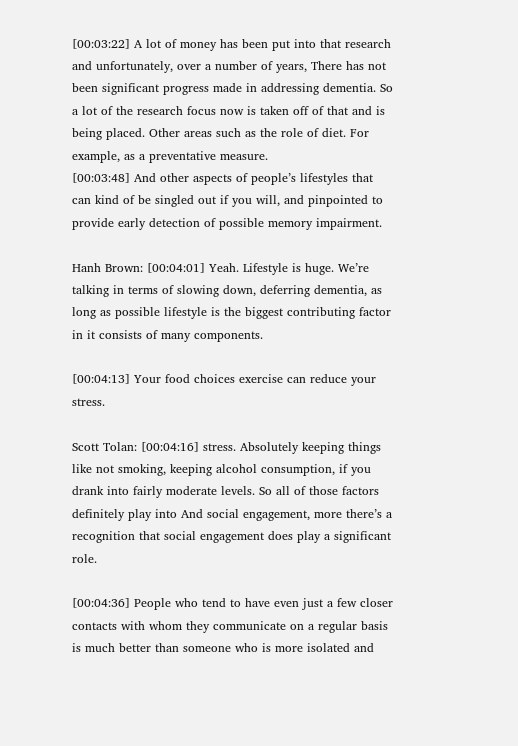[00:03:22] A lot of money has been put into that research and unfortunately, over a number of years, There has not been significant progress made in addressing dementia. So a lot of the research focus now is taken off of that and is being placed. Other areas such as the role of diet. For example, as a preventative measure.
[00:03:48] And other aspects of people’s lifestyles that can kind of be singled out if you will, and pinpointed to provide early detection of possible memory impairment.

Hanh Brown: [00:04:01] Yeah. Lifestyle is huge. We’re talking in terms of slowing down, deferring dementia, as long as possible lifestyle is the biggest contributing factor in it consists of many components.

[00:04:13] Your food choices exercise can reduce your stress.

Scott Tolan: [00:04:16] stress. Absolutely keeping things like not smoking, keeping alcohol consumption, if you drank into fairly moderate levels. So all of those factors definitely play into And social engagement, more there’s a recognition that social engagement does play a significant role.

[00:04:36] People who tend to have even just a few closer contacts with whom they communicate on a regular basis is much better than someone who is more isolated and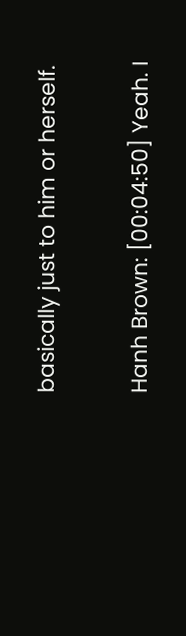basically just to him or herself.

Hanh Brown: [00:04:50] Yeah. I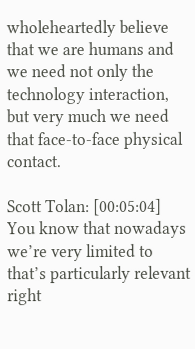wholeheartedly believe that we are humans and we need not only the technology interaction, but very much we need that face-to-face physical contact.

Scott Tolan: [00:05:04] You know that nowadays we’re very limited to that’s particularly relevant right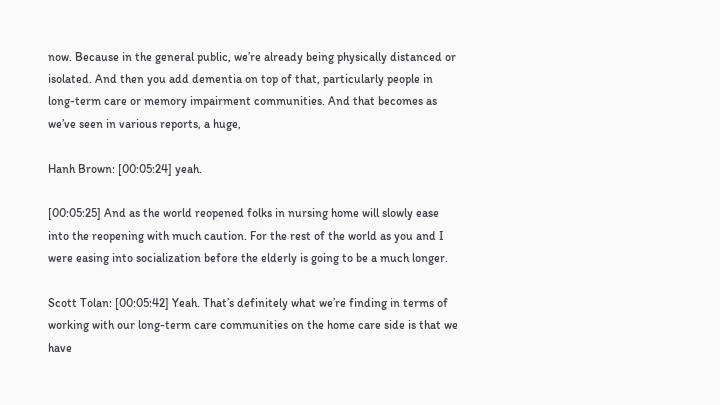now. Because in the general public, we’re already being physically distanced or isolated. And then you add dementia on top of that, particularly people in long-term care or memory impairment communities. And that becomes as we’ve seen in various reports, a huge,

Hanh Brown: [00:05:24] yeah.

[00:05:25] And as the world reopened folks in nursing home will slowly ease into the reopening with much caution. For the rest of the world as you and I were easing into socialization before the elderly is going to be a much longer.

Scott Tolan: [00:05:42] Yeah. That’s definitely what we’re finding in terms of working with our long-term care communities on the home care side is that we have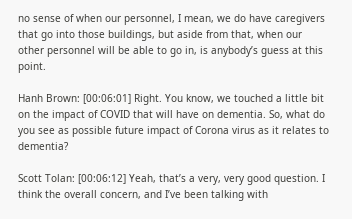no sense of when our personnel, I mean, we do have caregivers that go into those buildings, but aside from that, when our other personnel will be able to go in, is anybody’s guess at this point.

Hanh Brown: [00:06:01] Right. You know, we touched a little bit on the impact of COVID that will have on dementia. So, what do you see as possible future impact of Corona virus as it relates to dementia?

Scott Tolan: [00:06:12] Yeah, that’s a very, very good question. I think the overall concern, and I’ve been talking with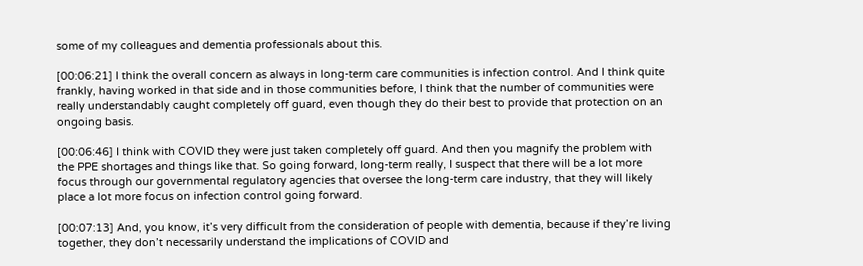some of my colleagues and dementia professionals about this.

[00:06:21] I think the overall concern as always in long-term care communities is infection control. And I think quite frankly, having worked in that side and in those communities before, I think that the number of communities were really understandably caught completely off guard, even though they do their best to provide that protection on an ongoing basis.

[00:06:46] I think with COVID they were just taken completely off guard. And then you magnify the problem with the PPE shortages and things like that. So going forward, long-term really, I suspect that there will be a lot more focus through our governmental regulatory agencies that oversee the long-term care industry, that they will likely place a lot more focus on infection control going forward.

[00:07:13] And, you know, it’s very difficult from the consideration of people with dementia, because if they’re living together, they don’t necessarily understand the implications of COVID and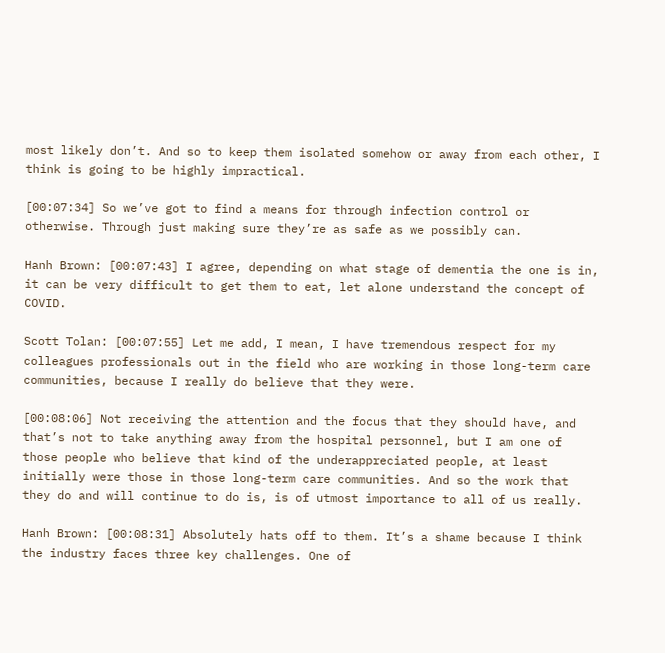most likely don’t. And so to keep them isolated somehow or away from each other, I think is going to be highly impractical.

[00:07:34] So we’ve got to find a means for through infection control or otherwise. Through just making sure they’re as safe as we possibly can.

Hanh Brown: [00:07:43] I agree, depending on what stage of dementia the one is in, it can be very difficult to get them to eat, let alone understand the concept of COVID.

Scott Tolan: [00:07:55] Let me add, I mean, I have tremendous respect for my colleagues professionals out in the field who are working in those long-term care communities, because I really do believe that they were.

[00:08:06] Not receiving the attention and the focus that they should have, and that’s not to take anything away from the hospital personnel, but I am one of those people who believe that kind of the underappreciated people, at least initially were those in those long-term care communities. And so the work that they do and will continue to do is, is of utmost importance to all of us really.

Hanh Brown: [00:08:31] Absolutely hats off to them. It’s a shame because I think the industry faces three key challenges. One of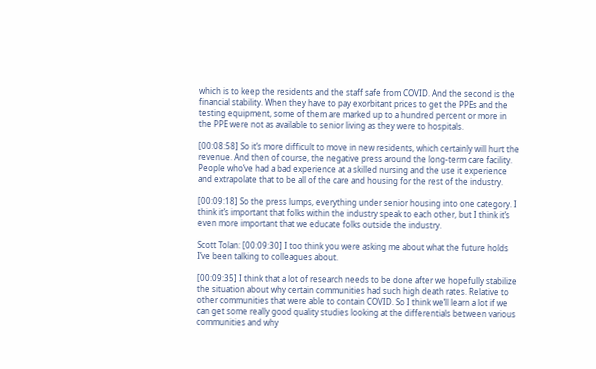which is to keep the residents and the staff safe from COVID. And the second is the financial stability. When they have to pay exorbitant prices to get the PPEs and the testing equipment, some of them are marked up to a hundred percent or more in the PPE were not as available to senior living as they were to hospitals.

[00:08:58] So it’s more difficult to move in new residents, which certainly will hurt the revenue. And then of course, the negative press around the long-term care facility. People who’ve had a bad experience at a skilled nursing and the use it experience and extrapolate that to be all of the care and housing for the rest of the industry.

[00:09:18] So the press lumps, everything under senior housing into one category. I think it’s important that folks within the industry speak to each other, but I think it’s even more important that we educate folks outside the industry.

Scott Tolan: [00:09:30] I too think you were asking me about what the future holds I’ve been talking to colleagues about.

[00:09:35] I think that a lot of research needs to be done after we hopefully stabilize the situation about why certain communities had such high death rates. Relative to other communities that were able to contain COVID. So I think we’ll learn a lot if we can get some really good quality studies looking at the differentials between various communities and why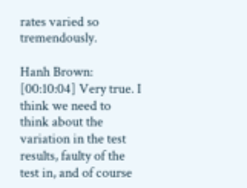rates varied so tremendously.

Hanh Brown: [00:10:04] Very true. I think we need to think about the variation in the test results, faulty of the test in, and of course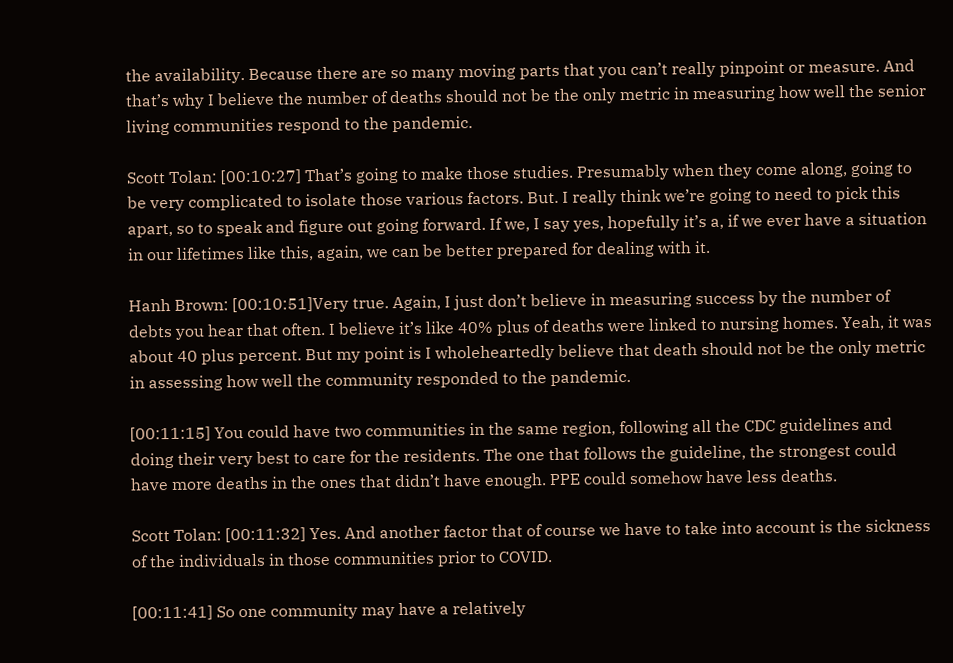the availability. Because there are so many moving parts that you can’t really pinpoint or measure. And that’s why I believe the number of deaths should not be the only metric in measuring how well the senior living communities respond to the pandemic.

Scott Tolan: [00:10:27] That’s going to make those studies. Presumably when they come along, going to be very complicated to isolate those various factors. But. I really think we’re going to need to pick this apart, so to speak and figure out going forward. If we, I say yes, hopefully it’s a, if we ever have a situation in our lifetimes like this, again, we can be better prepared for dealing with it.

Hanh Brown: [00:10:51]Very true. Again, I just don’t believe in measuring success by the number of debts you hear that often. I believe it’s like 40% plus of deaths were linked to nursing homes. Yeah, it was about 40 plus percent. But my point is I wholeheartedly believe that death should not be the only metric in assessing how well the community responded to the pandemic.

[00:11:15] You could have two communities in the same region, following all the CDC guidelines and doing their very best to care for the residents. The one that follows the guideline, the strongest could have more deaths in the ones that didn’t have enough. PPE could somehow have less deaths.

Scott Tolan: [00:11:32] Yes. And another factor that of course we have to take into account is the sickness of the individuals in those communities prior to COVID.

[00:11:41] So one community may have a relatively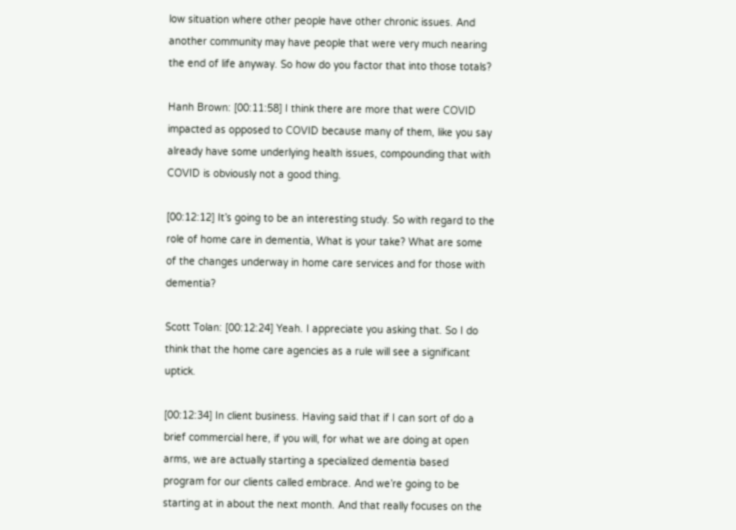low situation where other people have other chronic issues. And another community may have people that were very much nearing the end of life anyway. So how do you factor that into those totals?

Hanh Brown: [00:11:58] I think there are more that were COVID impacted as opposed to COVID because many of them, like you say already have some underlying health issues, compounding that with COVID is obviously not a good thing.

[00:12:12] It’s going to be an interesting study. So with regard to the role of home care in dementia, What is your take? What are some of the changes underway in home care services and for those with dementia?

Scott Tolan: [00:12:24] Yeah. I appreciate you asking that. So I do think that the home care agencies as a rule will see a significant uptick.

[00:12:34] In client business. Having said that if I can sort of do a brief commercial here, if you will, for what we are doing at open arms, we are actually starting a specialized dementia based program for our clients called embrace. And we’re going to be starting at in about the next month. And that really focuses on the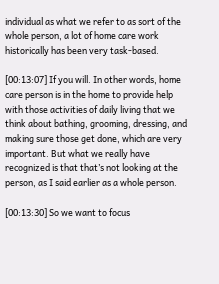individual as what we refer to as sort of the whole person, a lot of home care work historically has been very task-based.

[00:13:07] If you will. In other words, home care person is in the home to provide help with those activities of daily living that we think about bathing, grooming, dressing, and making sure those get done, which are very important. But what we really have recognized is that that’s not looking at the person, as I said earlier as a whole person.

[00:13:30] So we want to focus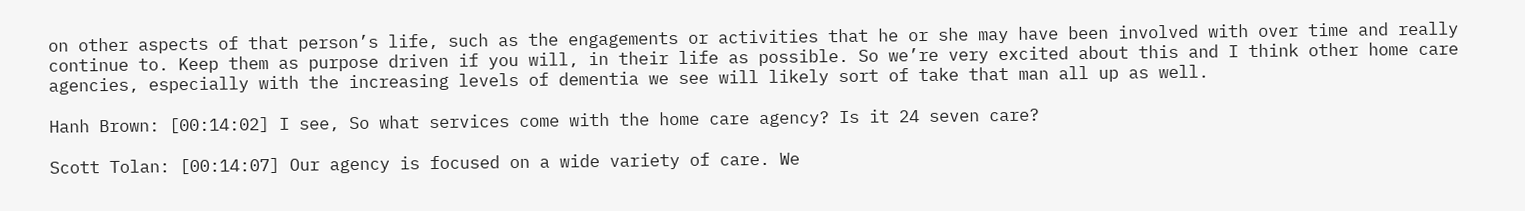on other aspects of that person’s life, such as the engagements or activities that he or she may have been involved with over time and really continue to. Keep them as purpose driven if you will, in their life as possible. So we’re very excited about this and I think other home care agencies, especially with the increasing levels of dementia we see will likely sort of take that man all up as well.

Hanh Brown: [00:14:02] I see, So what services come with the home care agency? Is it 24 seven care?

Scott Tolan: [00:14:07] Our agency is focused on a wide variety of care. We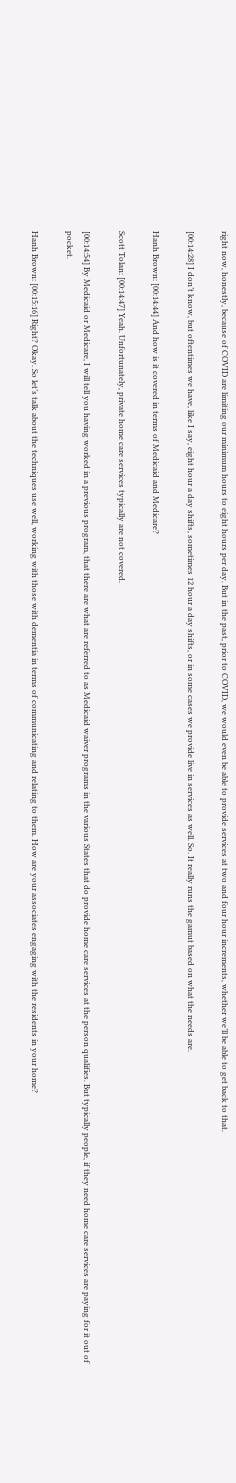right now, honestly, because of COVID are limiting our minimum hours to eight hours per day. But in the past, prior to COVID, we would even be able to provide services at two and four hour increments, whether we’ll be able to get back to that.

[00:14:28] I don’t know, but oftentimes we have, like I say, eight hour a day shifts, sometimes 12 hour a day shifts, or in some cases we provide live in services as well. So. It really runs the gamut based on what the needs are.

Hanh Brown: [00:14:44] And how is it covered in terms of Medicaid and Medicare?

Scott Tolan: [00:14:47] Yeah. Unfortunately, private home care services typically are not covered.

[00:14:54] By Medicaid or Medicare, I will tell you having worked in a previous program, that there are what are referred to as Medicaid waiver programs in the various States that do provide home care services at the person qualifies. But typically people, if they need home care services are paying for it out of pocket.

Hanh Brown: [00:15:16] Right? Okay. So let’s talk about the techniques use well, working with those with dementia in terms of communicating and relating to them. How are your associates engaging with the residents in your home?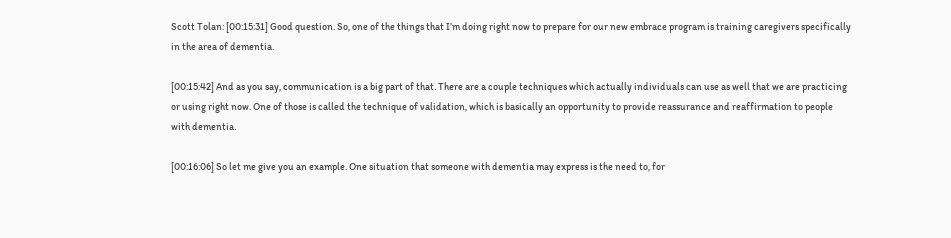Scott Tolan: [00:15:31] Good question. So, one of the things that I’m doing right now to prepare for our new embrace program is training caregivers specifically in the area of dementia.

[00:15:42] And as you say, communication is a big part of that. There are a couple techniques which actually individuals can use as well that we are practicing or using right now. One of those is called the technique of validation, which is basically an opportunity to provide reassurance and reaffirmation to people with dementia.

[00:16:06] So let me give you an example. One situation that someone with dementia may express is the need to, for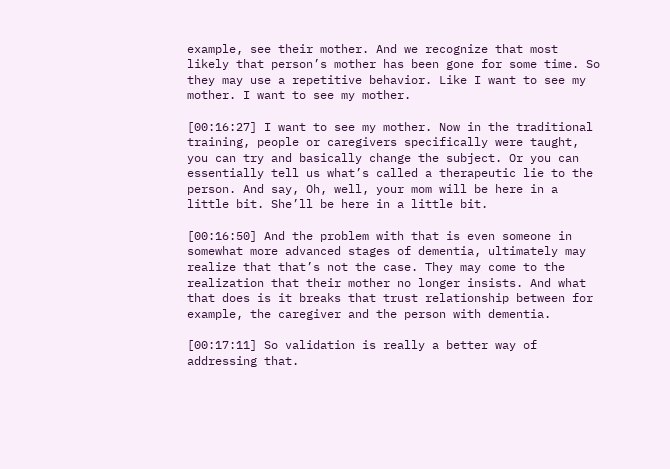example, see their mother. And we recognize that most likely that person’s mother has been gone for some time. So they may use a repetitive behavior. Like I want to see my mother. I want to see my mother.

[00:16:27] I want to see my mother. Now in the traditional training, people or caregivers specifically were taught, you can try and basically change the subject. Or you can essentially tell us what’s called a therapeutic lie to the person. And say, Oh, well, your mom will be here in a little bit. She’ll be here in a little bit.

[00:16:50] And the problem with that is even someone in somewhat more advanced stages of dementia, ultimately may realize that that’s not the case. They may come to the realization that their mother no longer insists. And what that does is it breaks that trust relationship between for example, the caregiver and the person with dementia.

[00:17:11] So validation is really a better way of addressing that.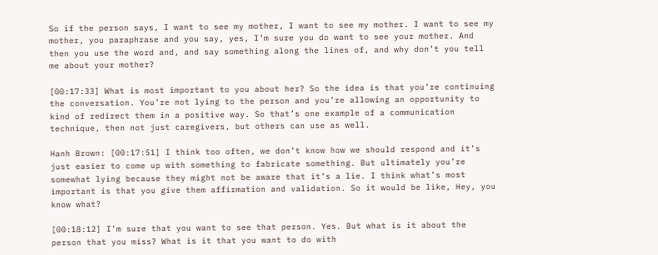So if the person says, I want to see my mother, I want to see my mother. I want to see my mother, you paraphrase and you say, yes, I’m sure you do want to see your mother. And then you use the word and, and say something along the lines of, and why don’t you tell me about your mother?

[00:17:33] What is most important to you about her? So the idea is that you’re continuing the conversation. You’re not lying to the person and you’re allowing an opportunity to kind of redirect them in a positive way. So that’s one example of a communication technique, then not just caregivers, but others can use as well.

Hanh Brown: [00:17:51] I think too often, we don’t know how we should respond and it’s just easier to come up with something to fabricate something. But ultimately you’re somewhat lying because they might not be aware that it’s a lie. I think what’s most important is that you give them affirmation and validation. So it would be like, Hey, you know what?

[00:18:12] I’m sure that you want to see that person. Yes. But what is it about the person that you miss? What is it that you want to do with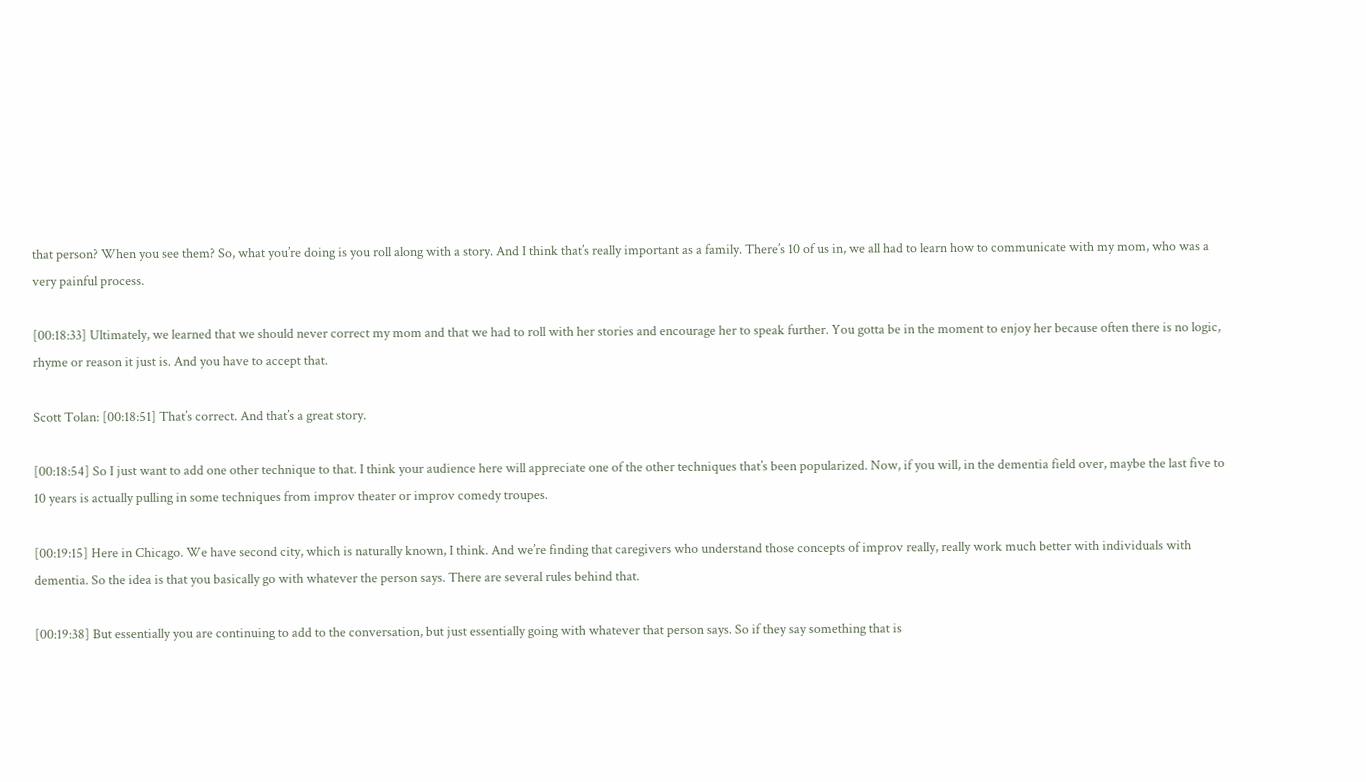that person? When you see them? So, what you’re doing is you roll along with a story. And I think that’s really important as a family. There’s 10 of us in, we all had to learn how to communicate with my mom, who was a very painful process.

[00:18:33] Ultimately, we learned that we should never correct my mom and that we had to roll with her stories and encourage her to speak further. You gotta be in the moment to enjoy her because often there is no logic, rhyme or reason it just is. And you have to accept that.

Scott Tolan: [00:18:51] That’s correct. And that’s a great story.

[00:18:54] So I just want to add one other technique to that. I think your audience here will appreciate one of the other techniques that’s been popularized. Now, if you will, in the dementia field over, maybe the last five to 10 years is actually pulling in some techniques from improv theater or improv comedy troupes.

[00:19:15] Here in Chicago. We have second city, which is naturally known, I think. And we’re finding that caregivers who understand those concepts of improv really, really work much better with individuals with dementia. So the idea is that you basically go with whatever the person says. There are several rules behind that.

[00:19:38] But essentially you are continuing to add to the conversation, but just essentially going with whatever that person says. So if they say something that is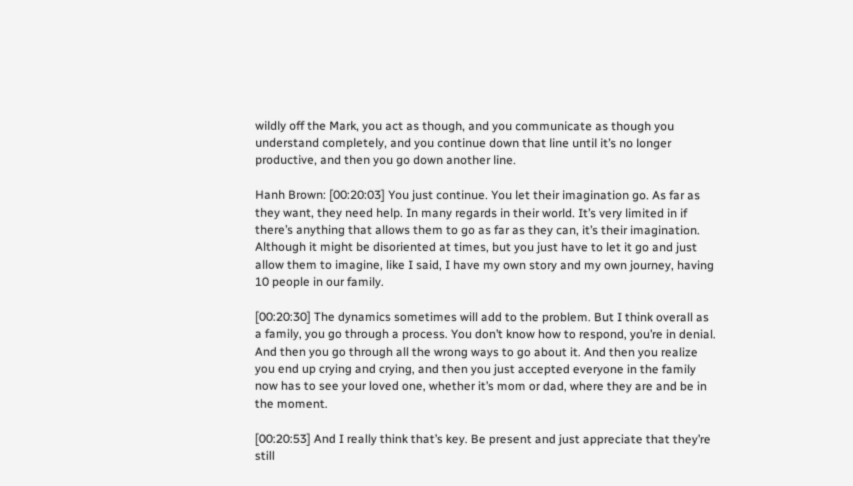wildly off the Mark, you act as though, and you communicate as though you understand completely, and you continue down that line until it’s no longer productive, and then you go down another line.

Hanh Brown: [00:20:03] You just continue. You let their imagination go. As far as they want, they need help. In many regards in their world. It’s very limited in if there’s anything that allows them to go as far as they can, it’s their imagination. Although it might be disoriented at times, but you just have to let it go and just allow them to imagine, like I said, I have my own story and my own journey, having 10 people in our family.

[00:20:30] The dynamics sometimes will add to the problem. But I think overall as a family, you go through a process. You don’t know how to respond, you’re in denial. And then you go through all the wrong ways to go about it. And then you realize you end up crying and crying, and then you just accepted everyone in the family now has to see your loved one, whether it’s mom or dad, where they are and be in the moment.

[00:20:53] And I really think that’s key. Be present and just appreciate that they’re still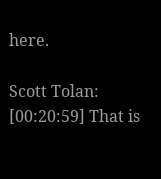here.

Scott Tolan: [00:20:59] That is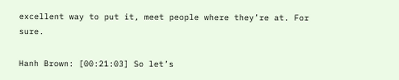excellent way to put it, meet people where they’re at. For sure.

Hanh Brown: [00:21:03] So let’s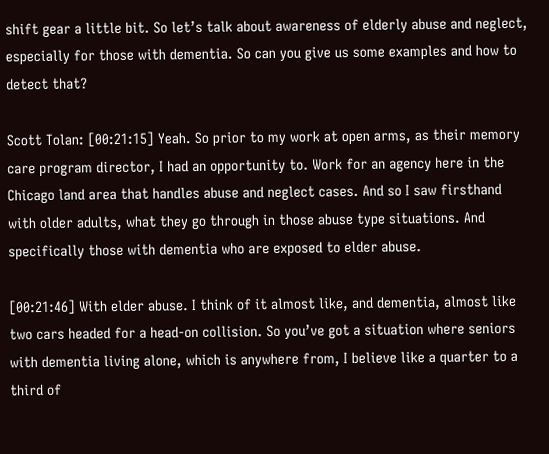shift gear a little bit. So let’s talk about awareness of elderly abuse and neglect, especially for those with dementia. So can you give us some examples and how to detect that?

Scott Tolan: [00:21:15] Yeah. So prior to my work at open arms, as their memory care program director, I had an opportunity to. Work for an agency here in the Chicago land area that handles abuse and neglect cases. And so I saw firsthand with older adults, what they go through in those abuse type situations. And specifically those with dementia who are exposed to elder abuse.

[00:21:46] With elder abuse. I think of it almost like, and dementia, almost like two cars headed for a head-on collision. So you’ve got a situation where seniors with dementia living alone, which is anywhere from, I believe like a quarter to a third of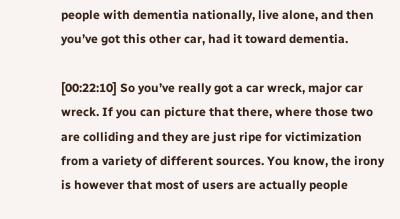people with dementia nationally, live alone, and then you’ve got this other car, had it toward dementia.

[00:22:10] So you’ve really got a car wreck, major car wreck. If you can picture that there, where those two are colliding and they are just ripe for victimization from a variety of different sources. You know, the irony is however that most of users are actually people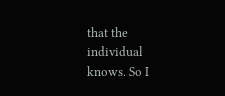that the individual knows. So I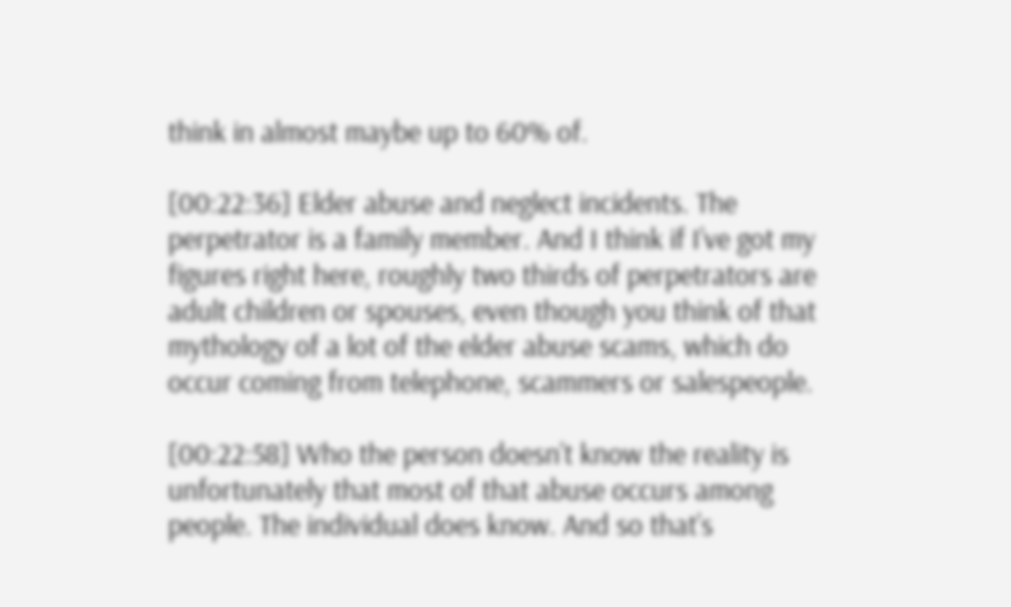think in almost maybe up to 60% of.

[00:22:36] Elder abuse and neglect incidents. The perpetrator is a family member. And I think if I’ve got my figures right here, roughly two thirds of perpetrators are adult children or spouses, even though you think of that mythology of a lot of the elder abuse scams, which do occur coming from telephone, scammers or salespeople.

[00:22:58] Who the person doesn’t know the reality is unfortunately that most of that abuse occurs among people. The individual does know. And so that’s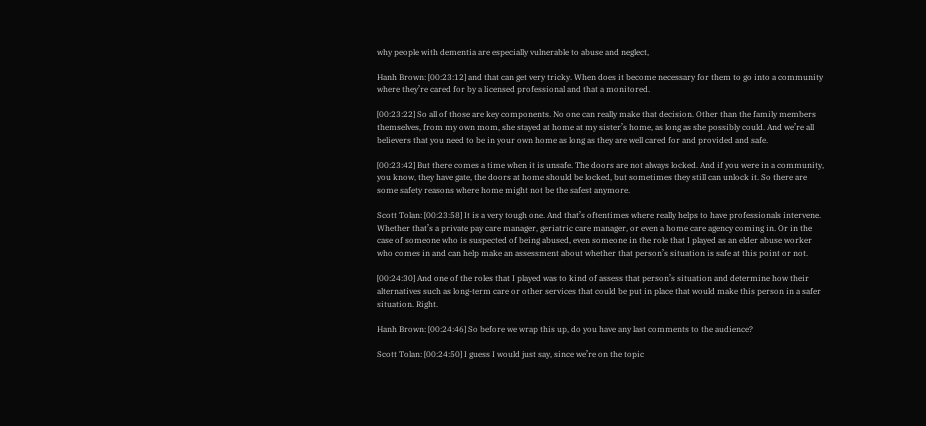why people with dementia are especially vulnerable to abuse and neglect,

Hanh Brown: [00:23:12] and that can get very tricky. When does it become necessary for them to go into a community where they’re cared for by a licensed professional and that a monitored.

[00:23:22] So all of those are key components. No one can really make that decision. Other than the family members themselves, from my own mom, she stayed at home at my sister’s home, as long as she possibly could. And we’re all believers that you need to be in your own home as long as they are well cared for and provided and safe.

[00:23:42] But there comes a time when it is unsafe. The doors are not always locked. And if you were in a community, you know, they have gate, the doors at home should be locked, but sometimes they still can unlock it. So there are some safety reasons where home might not be the safest anymore.

Scott Tolan: [00:23:58] It is a very tough one. And that’s oftentimes where really helps to have professionals intervene. Whether that’s a private pay care manager, geriatric care manager, or even a home care agency coming in. Or in the case of someone who is suspected of being abused, even someone in the role that I played as an elder abuse worker who comes in and can help make an assessment about whether that person’s situation is safe at this point or not.

[00:24:30] And one of the roles that I played was to kind of assess that person’s situation and determine how their alternatives such as long-term care or other services that could be put in place that would make this person in a safer situation. Right.

Hanh Brown: [00:24:46] So before we wrap this up, do you have any last comments to the audience?

Scott Tolan: [00:24:50] I guess I would just say, since we’re on the topic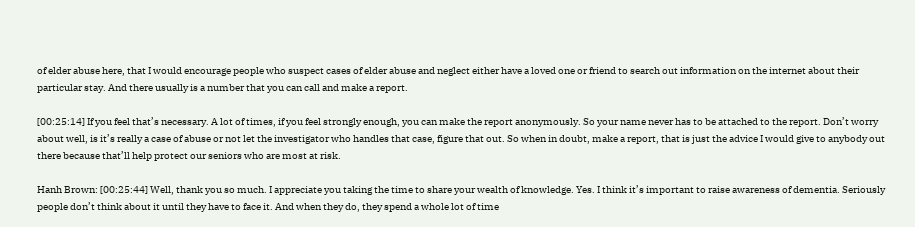of elder abuse here, that I would encourage people who suspect cases of elder abuse and neglect either have a loved one or friend to search out information on the internet about their particular stay. And there usually is a number that you can call and make a report.

[00:25:14] If you feel that’s necessary. A lot of times, if you feel strongly enough, you can make the report anonymously. So your name never has to be attached to the report. Don’t worry about well, is it’s really a case of abuse or not let the investigator who handles that case, figure that out. So when in doubt, make a report, that is just the advice I would give to anybody out there because that’ll help protect our seniors who are most at risk.

Hanh Brown: [00:25:44] Well, thank you so much. I appreciate you taking the time to share your wealth of knowledge. Yes. I think it’s important to raise awareness of dementia. Seriously people don’t think about it until they have to face it. And when they do, they spend a whole lot of time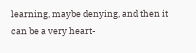learning, maybe denying, and then it can be a very heart-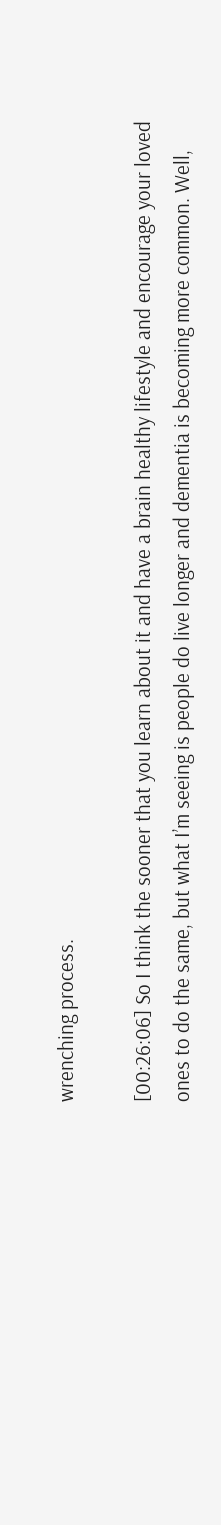wrenching process.

[00:26:06] So I think the sooner that you learn about it and have a brain healthy lifestyle and encourage your loved ones to do the same, but what I’m seeing is people do live longer and dementia is becoming more common. Well,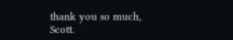thank you so much, Scott.